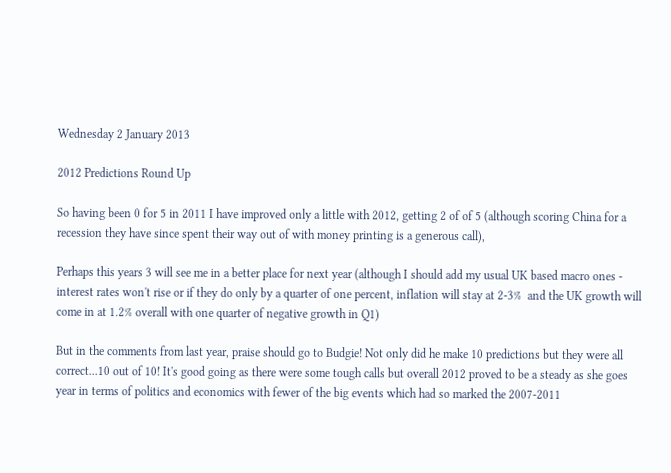Wednesday 2 January 2013

2012 Predictions Round Up

So having been 0 for 5 in 2011 I have improved only a little with 2012, getting 2 of of 5 (although scoring China for a recession they have since spent their way out of with money printing is a generous call),

Perhaps this years 3 will see me in a better place for next year (although I should add my usual UK based macro ones - interest rates won't rise or if they do only by a quarter of one percent, inflation will stay at 2-3%  and the UK growth will come in at 1.2% overall with one quarter of negative growth in Q1)

But in the comments from last year, praise should go to Budgie! Not only did he make 10 predictions but they were all correct...10 out of 10! It's good going as there were some tough calls but overall 2012 proved to be a steady as she goes year in terms of politics and economics with fewer of the big events which had so marked the 2007-2011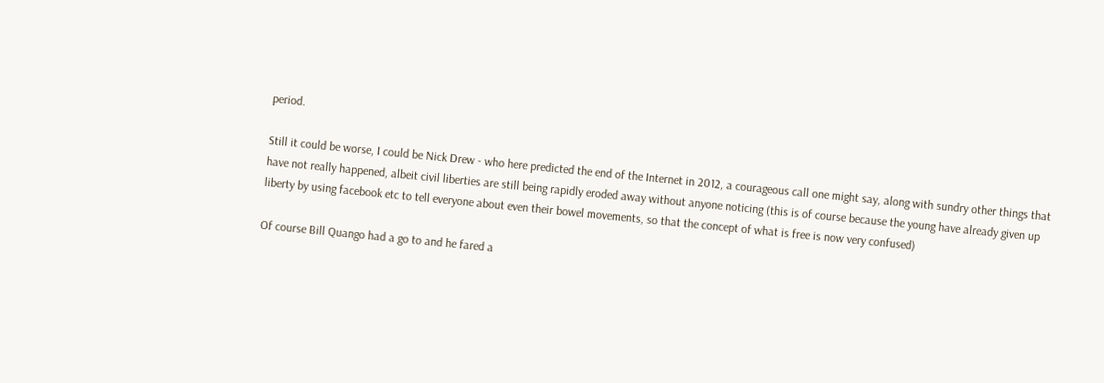period.

Still it could be worse, I could be Nick Drew - who here predicted the end of the Internet in 2012, a courageous call one might say, along with sundry other things that have not really happened, albeit civil liberties are still being rapidly eroded away without anyone noticing (this is of course because the young have already given up liberty by using facebook etc to tell everyone about even their bowel movements, so that the concept of what is free is now very confused)

Of course Bill Quango had a go to and he fared a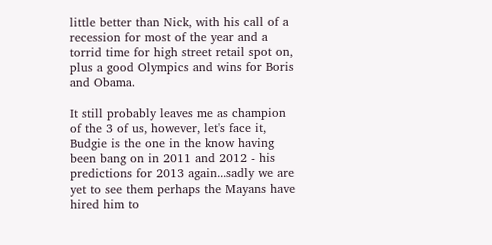little better than Nick, with his call of a recession for most of the year and a torrid time for high street retail spot on, plus a good Olympics and wins for Boris and Obama.

It still probably leaves me as champion of the 3 of us, however, let's face it, Budgie is the one in the know having been bang on in 2011 and 2012 - his predictions for 2013 again...sadly we are yet to see them perhaps the Mayans have hired him to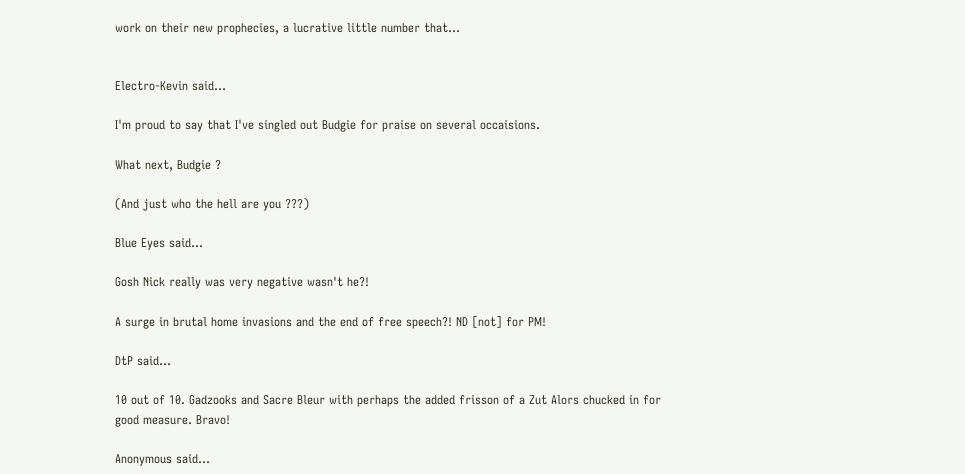work on their new prophecies, a lucrative little number that...


Electro-Kevin said...

I'm proud to say that I've singled out Budgie for praise on several occaisions.

What next, Budgie ?

(And just who the hell are you ???)

Blue Eyes said...

Gosh Nick really was very negative wasn't he?!

A surge in brutal home invasions and the end of free speech?! ND [not] for PM!

DtP said...

10 out of 10. Gadzooks and Sacre Bleur with perhaps the added frisson of a Zut Alors chucked in for good measure. Bravo!

Anonymous said...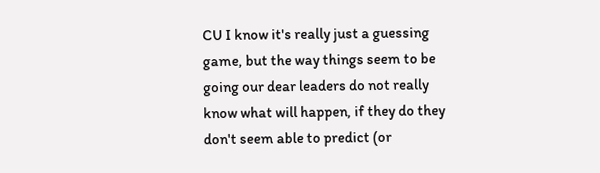CU I know it's really just a guessing game, but the way things seem to be going our dear leaders do not really know what will happen, if they do they don't seem able to predict (or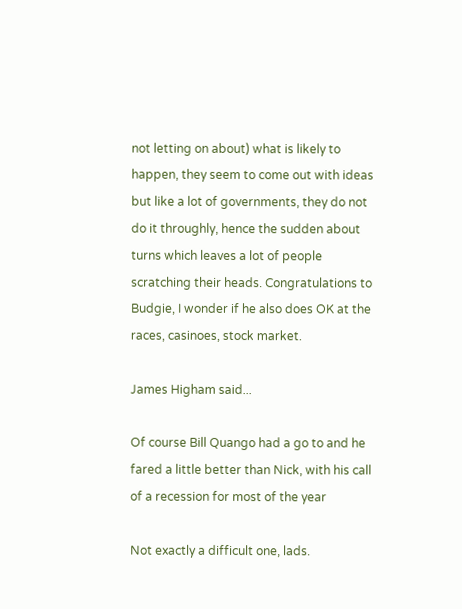not letting on about) what is likely to happen, they seem to come out with ideas but like a lot of governments, they do not do it throughly, hence the sudden about turns which leaves a lot of people scratching their heads. Congratulations to Budgie, I wonder if he also does OK at the races, casinoes, stock market.

James Higham said...

Of course Bill Quango had a go to and he fared a little better than Nick, with his call of a recession for most of the year

Not exactly a difficult one, lads.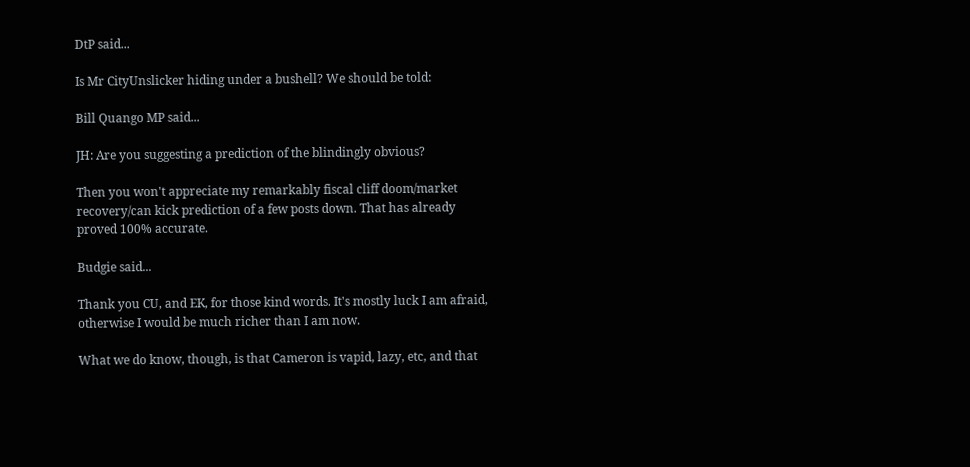DtP said...

Is Mr CityUnslicker hiding under a bushell? We should be told:

Bill Quango MP said...

JH: Are you suggesting a prediction of the blindingly obvious?

Then you won't appreciate my remarkably fiscal cliff doom/market recovery/can kick prediction of a few posts down. That has already proved 100% accurate.

Budgie said...

Thank you CU, and EK, for those kind words. It's mostly luck I am afraid, otherwise I would be much richer than I am now.

What we do know, though, is that Cameron is vapid, lazy, etc, and that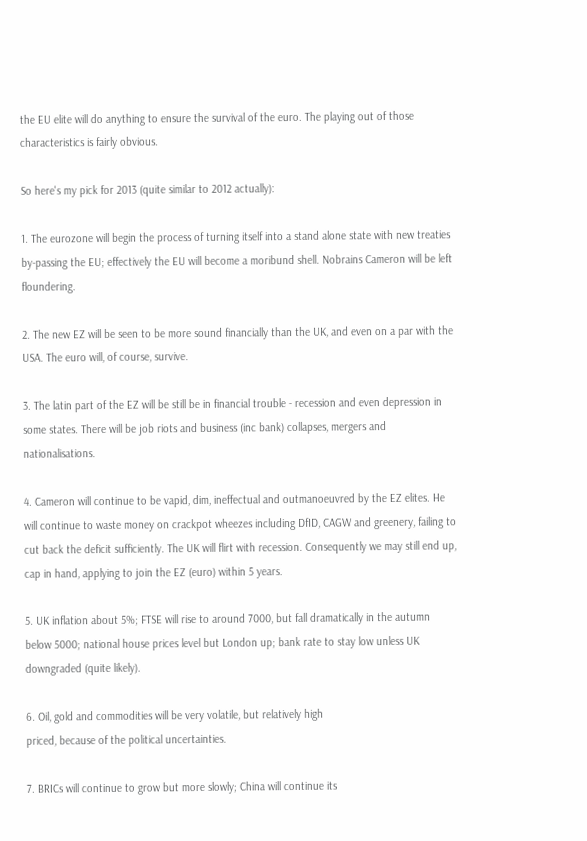the EU elite will do anything to ensure the survival of the euro. The playing out of those characteristics is fairly obvious.

So here's my pick for 2013 (quite similar to 2012 actually):

1. The eurozone will begin the process of turning itself into a stand alone state with new treaties by-passing the EU; effectively the EU will become a moribund shell. Nobrains Cameron will be left floundering.

2. The new EZ will be seen to be more sound financially than the UK, and even on a par with the USA. The euro will, of course, survive.

3. The latin part of the EZ will be still be in financial trouble - recession and even depression in some states. There will be job riots and business (inc bank) collapses, mergers and nationalisations.

4. Cameron will continue to be vapid, dim, ineffectual and outmanoeuvred by the EZ elites. He will continue to waste money on crackpot wheezes including DfID, CAGW and greenery, failing to cut back the deficit sufficiently. The UK will flirt with recession. Consequently we may still end up, cap in hand, applying to join the EZ (euro) within 5 years.

5. UK inflation about 5%; FTSE will rise to around 7000, but fall dramatically in the autumn below 5000; national house prices level but London up; bank rate to stay low unless UK downgraded (quite likely).

6. Oil, gold and commodities will be very volatile, but relatively high
priced, because of the political uncertainties.

7. BRICs will continue to grow but more slowly; China will continue its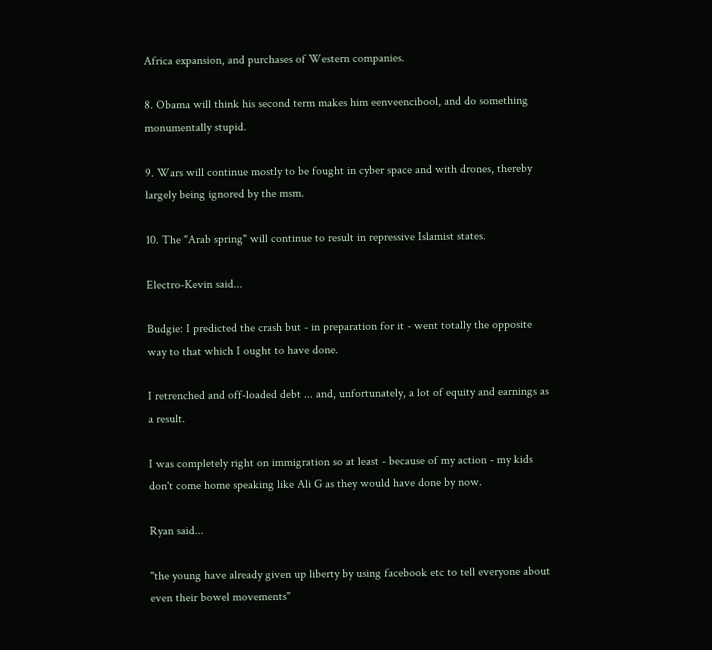Africa expansion, and purchases of Western companies.

8. Obama will think his second term makes him eenveencibool, and do something monumentally stupid.

9. Wars will continue mostly to be fought in cyber space and with drones, thereby largely being ignored by the msm.

10. The "Arab spring" will continue to result in repressive Islamist states.

Electro-Kevin said...

Budgie: I predicted the crash but - in preparation for it - went totally the opposite way to that which I ought to have done.

I retrenched and off-loaded debt ... and, unfortunately, a lot of equity and earnings as a result.

I was completely right on immigration so at least - because of my action - my kids don't come home speaking like Ali G as they would have done by now.

Ryan said...

"the young have already given up liberty by using facebook etc to tell everyone about even their bowel movements"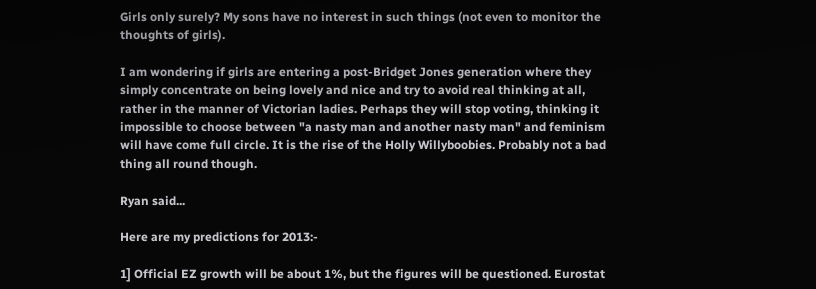Girls only surely? My sons have no interest in such things (not even to monitor the thoughts of girls).

I am wondering if girls are entering a post-Bridget Jones generation where they simply concentrate on being lovely and nice and try to avoid real thinking at all, rather in the manner of Victorian ladies. Perhaps they will stop voting, thinking it impossible to choose between "a nasty man and another nasty man" and feminism will have come full circle. It is the rise of the Holly Willyboobies. Probably not a bad thing all round though.

Ryan said...

Here are my predictions for 2013:-

1] Official EZ growth will be about 1%, but the figures will be questioned. Eurostat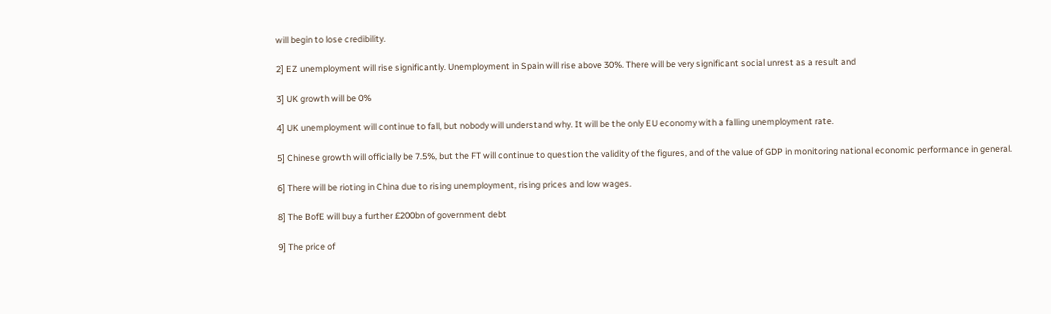will begin to lose credibility.

2] EZ unemployment will rise significantly. Unemployment in Spain will rise above 30%. There will be very significant social unrest as a result and

3] UK growth will be 0%

4] UK unemployment will continue to fall, but nobody will understand why. It will be the only EU economy with a falling unemployment rate.

5] Chinese growth will officially be 7.5%, but the FT will continue to question the validity of the figures, and of the value of GDP in monitoring national economic performance in general.

6] There will be rioting in China due to rising unemployment, rising prices and low wages.

8] The BofE will buy a further £200bn of government debt

9] The price of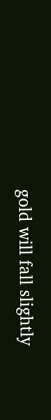gold will fall slightly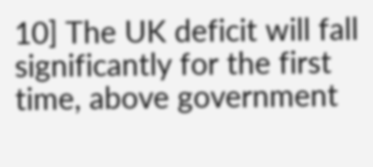10] The UK deficit will fall significantly for the first time, above government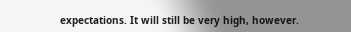expectations. It will still be very high, however.